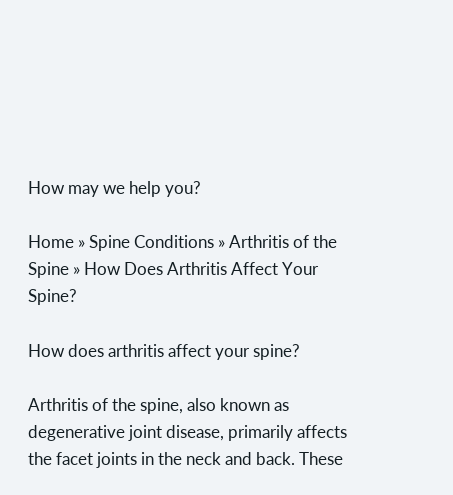How may we help you?

Home » Spine Conditions » Arthritis of the Spine » How Does Arthritis Affect Your Spine?

How does arthritis affect your spine?

Arthritis of the spine, also known as degenerative joint disease, primarily affects the facet joints in the neck and back. These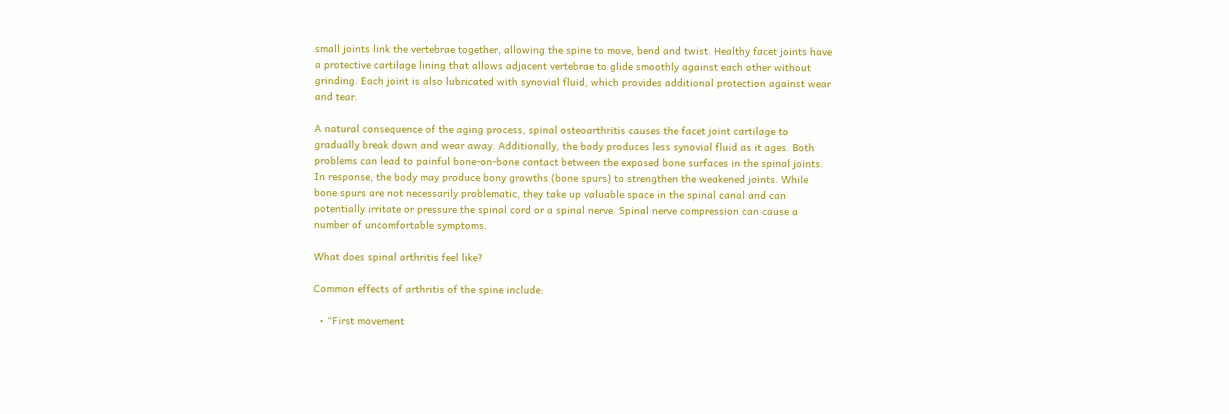small joints link the vertebrae together, allowing the spine to move, bend and twist. Healthy facet joints have a protective cartilage lining that allows adjacent vertebrae to glide smoothly against each other without grinding. Each joint is also lubricated with synovial fluid, which provides additional protection against wear and tear.

A natural consequence of the aging process, spinal osteoarthritis causes the facet joint cartilage to gradually break down and wear away. Additionally, the body produces less synovial fluid as it ages. Both problems can lead to painful bone-on-bone contact between the exposed bone surfaces in the spinal joints. In response, the body may produce bony growths (bone spurs) to strengthen the weakened joints. While bone spurs are not necessarily problematic, they take up valuable space in the spinal canal and can potentially irritate or pressure the spinal cord or a spinal nerve. Spinal nerve compression can cause a number of uncomfortable symptoms.

What does spinal arthritis feel like?

Common effects of arthritis of the spine include:

  • “First movement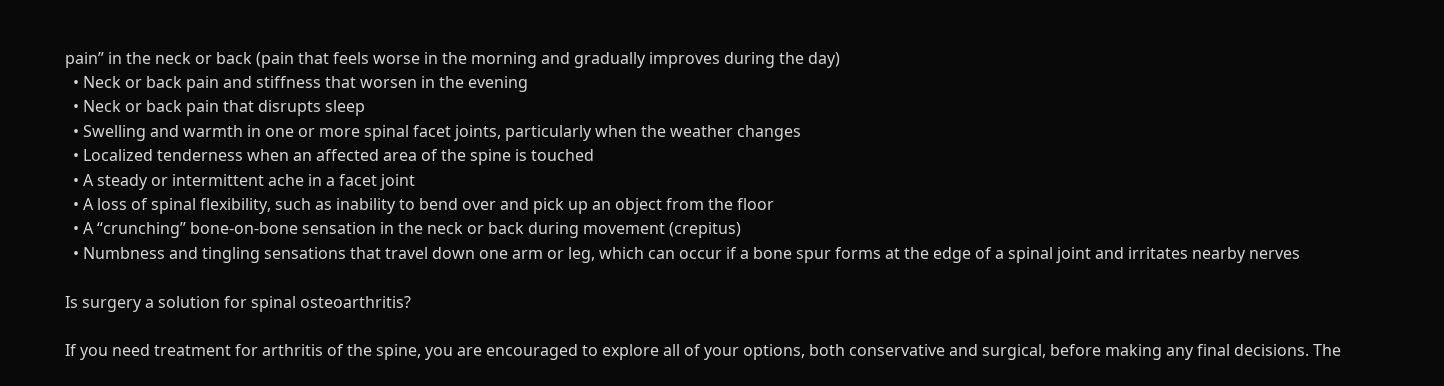pain” in the neck or back (pain that feels worse in the morning and gradually improves during the day)
  • Neck or back pain and stiffness that worsen in the evening
  • Neck or back pain that disrupts sleep
  • Swelling and warmth in one or more spinal facet joints, particularly when the weather changes
  • Localized tenderness when an affected area of the spine is touched
  • A steady or intermittent ache in a facet joint
  • A loss of spinal flexibility, such as inability to bend over and pick up an object from the floor
  • A “crunching” bone-on-bone sensation in the neck or back during movement (crepitus)
  • Numbness and tingling sensations that travel down one arm or leg, which can occur if a bone spur forms at the edge of a spinal joint and irritates nearby nerves

Is surgery a solution for spinal osteoarthritis?

If you need treatment for arthritis of the spine, you are encouraged to explore all of your options, both conservative and surgical, before making any final decisions. The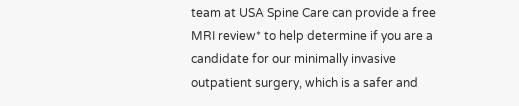team at USA Spine Care can provide a free MRI review* to help determine if you are a candidate for our minimally invasive outpatient surgery, which is a safer and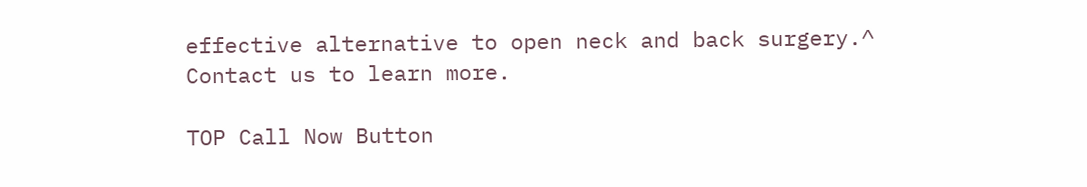effective alternative to open neck and back surgery.^ Contact us to learn more.

TOP Call Now Button